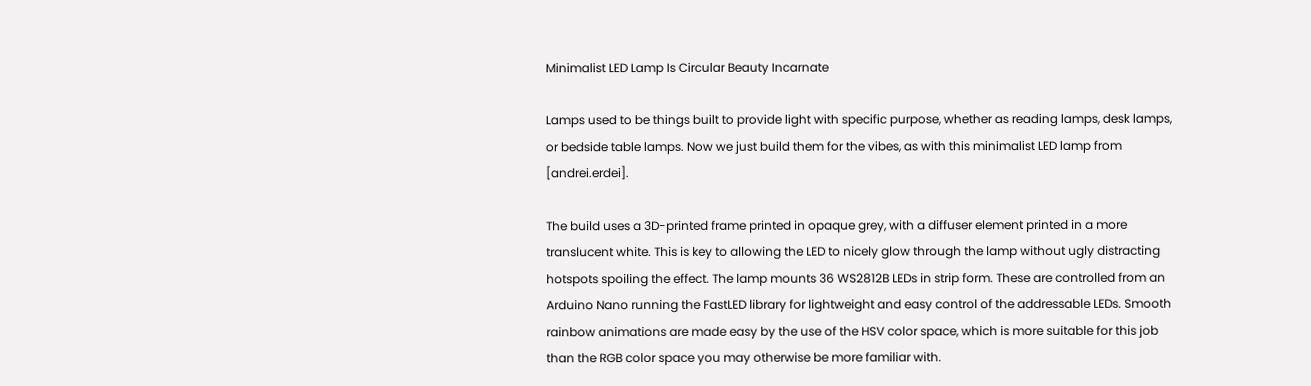Minimalist LED Lamp Is Circular Beauty Incarnate

Lamps used to be things built to provide light with specific purpose, whether as reading lamps, desk lamps, or bedside table lamps. Now we just build them for the vibes, as with this minimalist LED lamp from [andrei.erdei].

The build uses a 3D-printed frame printed in opaque grey, with a diffuser element printed in a more translucent white. This is key to allowing the LED to nicely glow through the lamp without ugly distracting hotspots spoiling the effect. The lamp mounts 36 WS2812B LEDs in strip form. These are controlled from an Arduino Nano running the FastLED library for lightweight and easy control of the addressable LEDs. Smooth rainbow animations are made easy by the use of the HSV color space, which is more suitable for this job than the RGB color space you may otherwise be more familiar with.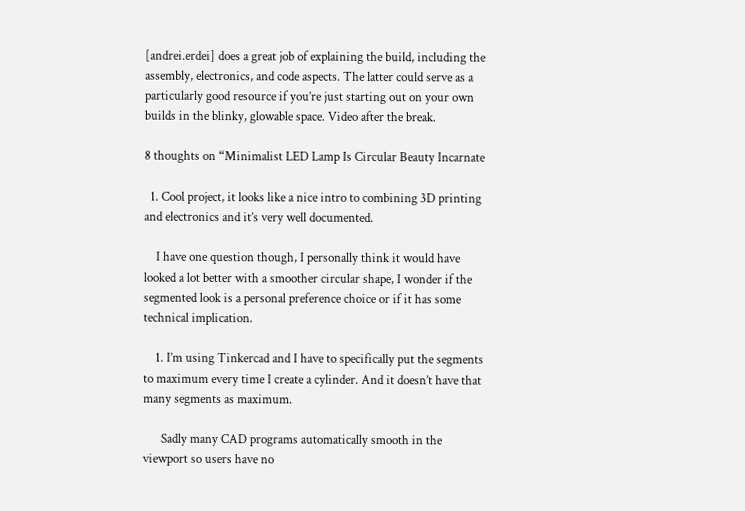[andrei.erdei] does a great job of explaining the build, including the assembly, electronics, and code aspects. The latter could serve as a particularly good resource if you’re just starting out on your own builds in the blinky, glowable space. Video after the break.

8 thoughts on “Minimalist LED Lamp Is Circular Beauty Incarnate

  1. Cool project, it looks like a nice intro to combining 3D printing and electronics and it’s very well documented.

    I have one question though, I personally think it would have looked a lot better with a smoother circular shape, I wonder if the segmented look is a personal preference choice or if it has some technical implication.

    1. I’m using Tinkercad and I have to specifically put the segments to maximum every time I create a cylinder. And it doesn’t have that many segments as maximum.

      Sadly many CAD programs automatically smooth in the viewport so users have no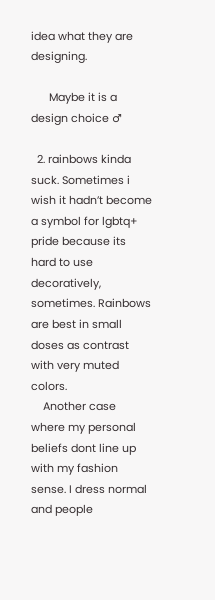idea what they are designing.

      Maybe it is a design choice ♂

  2. rainbows kinda suck. Sometimes i wish it hadn’t become a symbol for lgbtq+ pride because its hard to use decoratively, sometimes. Rainbows are best in small doses as contrast with very muted colors.
    Another case where my personal beliefs dont line up with my fashion sense. I dress normal and people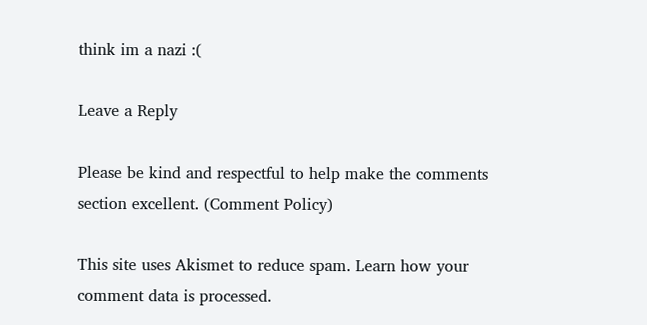think im a nazi :(

Leave a Reply

Please be kind and respectful to help make the comments section excellent. (Comment Policy)

This site uses Akismet to reduce spam. Learn how your comment data is processed.